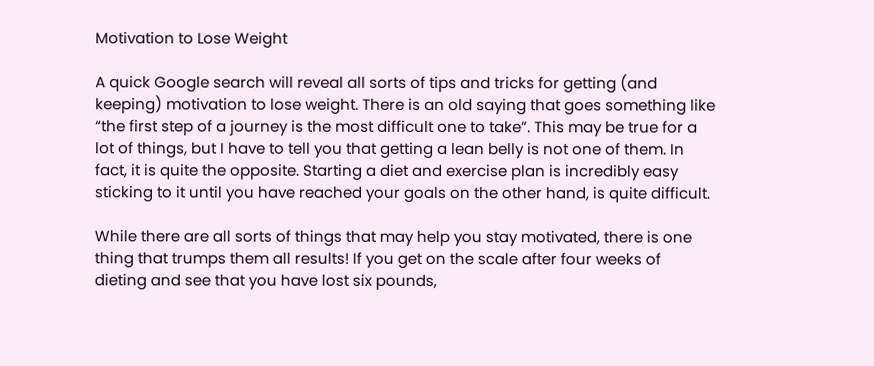Motivation to Lose Weight

A quick Google search will reveal all sorts of tips and tricks for getting (and keeping) motivation to lose weight. There is an old saying that goes something like “the first step of a journey is the most difficult one to take”. This may be true for a lot of things, but I have to tell you that getting a lean belly is not one of them. In fact, it is quite the opposite. Starting a diet and exercise plan is incredibly easy sticking to it until you have reached your goals on the other hand, is quite difficult.

While there are all sorts of things that may help you stay motivated, there is one thing that trumps them all results! If you get on the scale after four weeks of dieting and see that you have lost six pounds,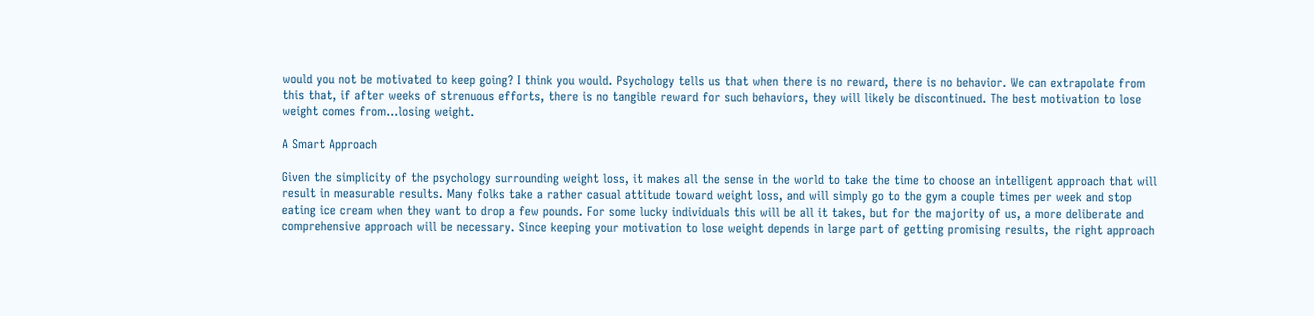would you not be motivated to keep going? I think you would. Psychology tells us that when there is no reward, there is no behavior. We can extrapolate from this that, if after weeks of strenuous efforts, there is no tangible reward for such behaviors, they will likely be discontinued. The best motivation to lose weight comes from…losing weight.

A Smart Approach

Given the simplicity of the psychology surrounding weight loss, it makes all the sense in the world to take the time to choose an intelligent approach that will result in measurable results. Many folks take a rather casual attitude toward weight loss, and will simply go to the gym a couple times per week and stop eating ice cream when they want to drop a few pounds. For some lucky individuals this will be all it takes, but for the majority of us, a more deliberate and comprehensive approach will be necessary. Since keeping your motivation to lose weight depends in large part of getting promising results, the right approach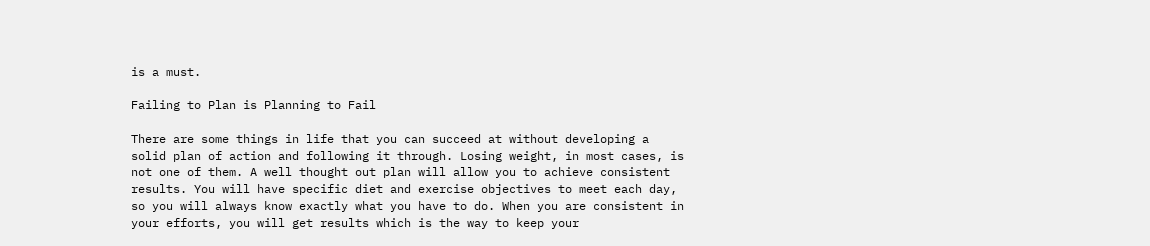is a must.

Failing to Plan is Planning to Fail

There are some things in life that you can succeed at without developing a solid plan of action and following it through. Losing weight, in most cases, is not one of them. A well thought out plan will allow you to achieve consistent results. You will have specific diet and exercise objectives to meet each day, so you will always know exactly what you have to do. When you are consistent in your efforts, you will get results which is the way to keep your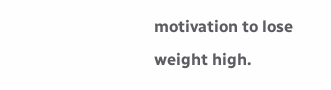motivation to lose weight high.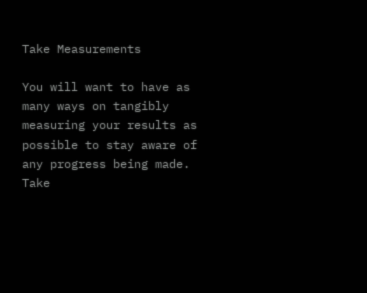Take Measurements

You will want to have as many ways on tangibly measuring your results as possible to stay aware of any progress being made. Take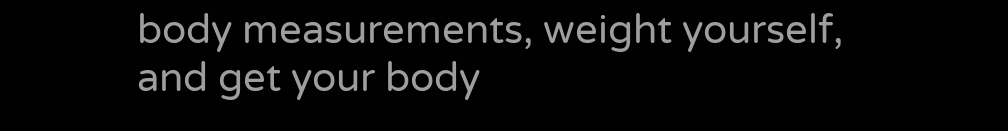body measurements, weight yourself, and get your body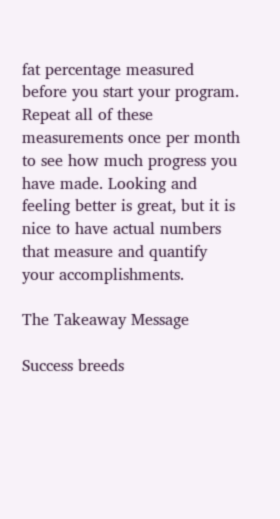fat percentage measured before you start your program. Repeat all of these measurements once per month to see how much progress you have made. Looking and feeling better is great, but it is nice to have actual numbers that measure and quantify your accomplishments.

The Takeaway Message

Success breeds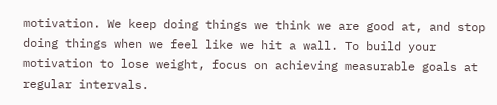motivation. We keep doing things we think we are good at, and stop doing things when we feel like we hit a wall. To build your motivation to lose weight, focus on achieving measurable goals at regular intervals.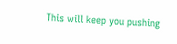This will keep you pushing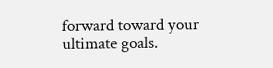forward toward your ultimate goals.